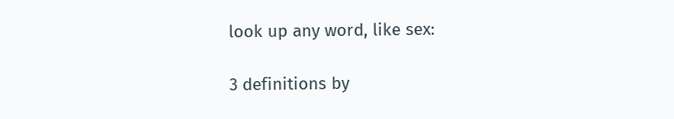look up any word, like sex:

3 definitions by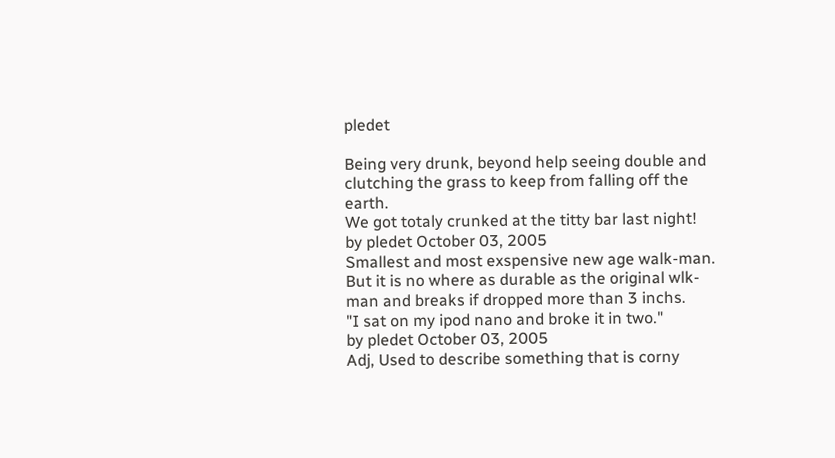pledet

Being very drunk, beyond help seeing double and clutching the grass to keep from falling off the earth.
We got totaly crunked at the titty bar last night!
by pledet October 03, 2005
Smallest and most exspensive new age walk-man. But it is no where as durable as the original wlk-man and breaks if dropped more than 3 inchs.
"I sat on my ipod nano and broke it in two."
by pledet October 03, 2005
Adj, Used to describe something that is corny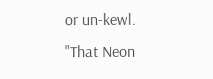or un-kewl.
"That Neon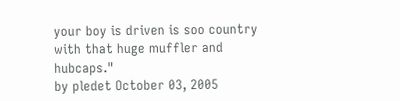your boy is driven is soo country with that huge muffler and hubcaps."
by pledet October 03, 2005